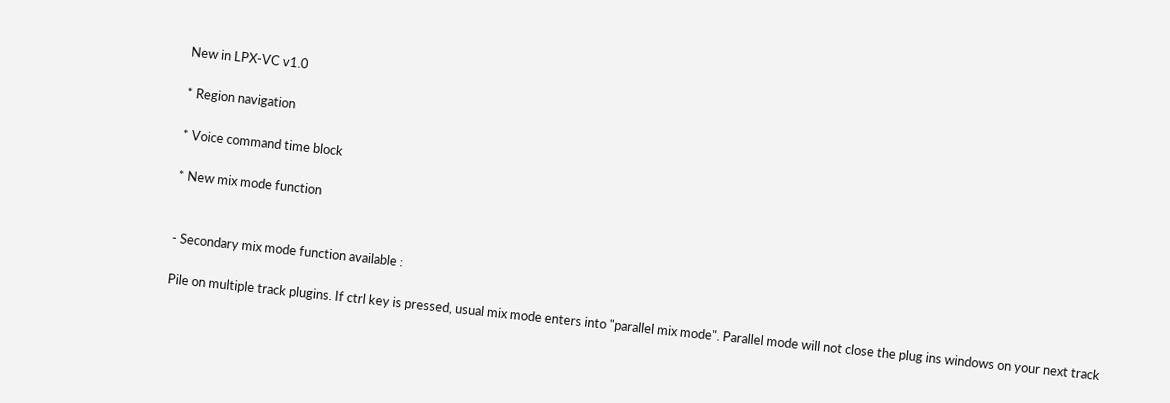New in LPX-VC v1.0

* Region navigation

* Voice command time block

* New mix mode function


- Secondary mix mode function available :

Pile on multiple track plugins. If ctrl key is pressed, usual mix mode enters into "parallel mix mode". Parallel mode will not close the plug ins windows on your next track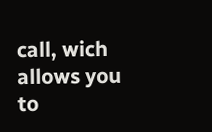call, wich allows you to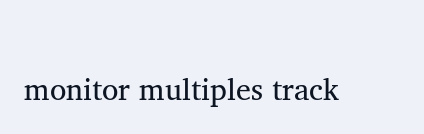monitor multiples track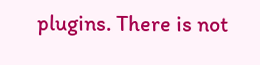plugins. There is not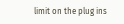limit on the plug ins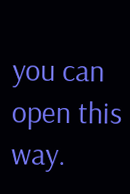you can open this way.